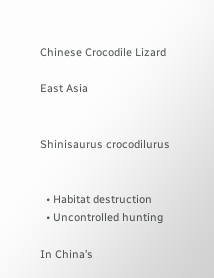Chinese Crocodile Lizard

East Asia


Shinisaurus crocodilurus


  • Habitat destruction
  • Uncontrolled hunting

In China’s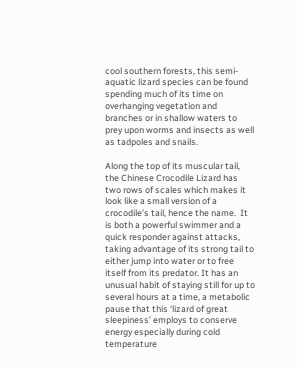cool southern forests, this semi-aquatic lizard species can be found spending much of its time on overhanging vegetation and branches or in shallow waters to prey upon worms and insects as well as tadpoles and snails.

Along the top of its muscular tail, the Chinese Crocodile Lizard has two rows of scales which makes it look like a small version of a crocodile’s tail, hence the name.  It is both a powerful swimmer and a quick responder against attacks, taking advantage of its strong tail to either jump into water or to free itself from its predator. It has an unusual habit of staying still for up to several hours at a time, a metabolic pause that this ‘lizard of great sleepiness’ employs to conserve energy especially during cold temperature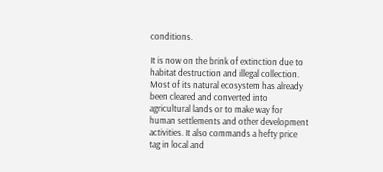conditions.

It is now on the brink of extinction due to habitat destruction and illegal collection. Most of its natural ecosystem has already been cleared and converted into agricultural lands or to make way for human settlements and other development activities. It also commands a hefty price tag in local and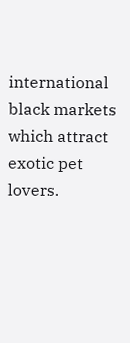international black markets which attract exotic pet lovers.